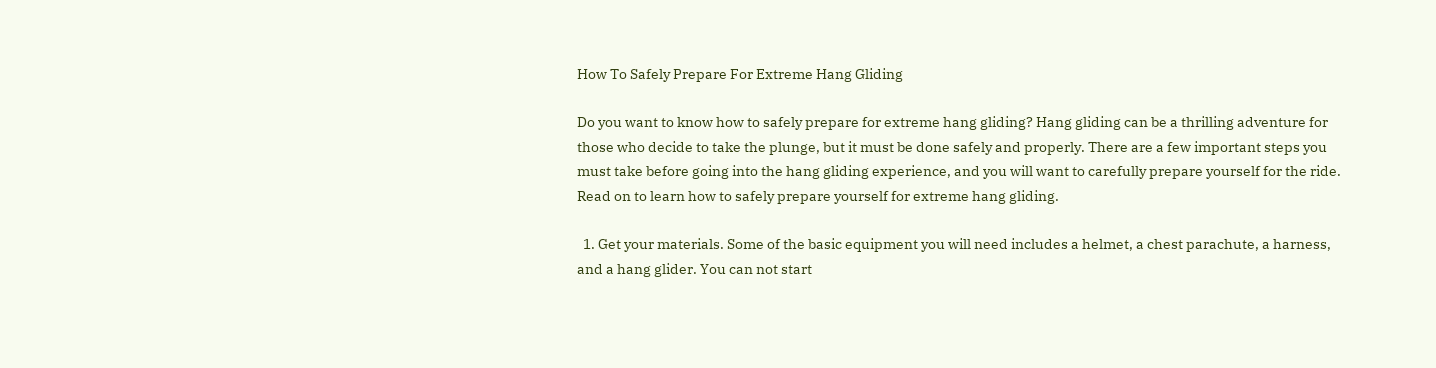How To Safely Prepare For Extreme Hang Gliding

Do you want to know how to safely prepare for extreme hang gliding? Hang gliding can be a thrilling adventure for those who decide to take the plunge, but it must be done safely and properly. There are a few important steps you must take before going into the hang gliding experience, and you will want to carefully prepare yourself for the ride. Read on to learn how to safely prepare yourself for extreme hang gliding.

  1. Get your materials. Some of the basic equipment you will need includes a helmet, a chest parachute, a harness, and a hang glider. You can not start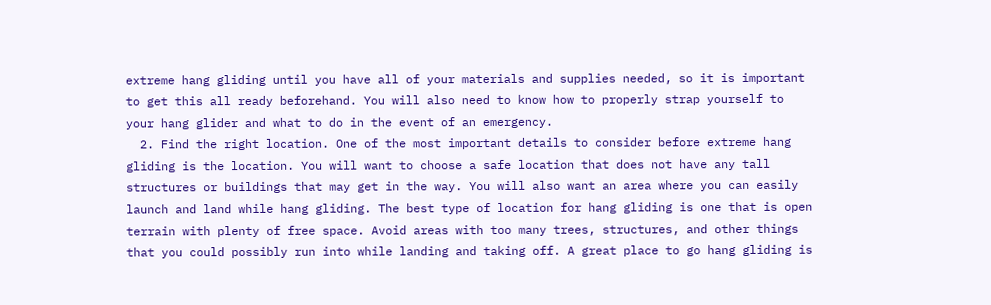extreme hang gliding until you have all of your materials and supplies needed, so it is important to get this all ready beforehand. You will also need to know how to properly strap yourself to your hang glider and what to do in the event of an emergency.
  2. Find the right location. One of the most important details to consider before extreme hang gliding is the location. You will want to choose a safe location that does not have any tall structures or buildings that may get in the way. You will also want an area where you can easily launch and land while hang gliding. The best type of location for hang gliding is one that is open terrain with plenty of free space. Avoid areas with too many trees, structures, and other things that you could possibly run into while landing and taking off. A great place to go hang gliding is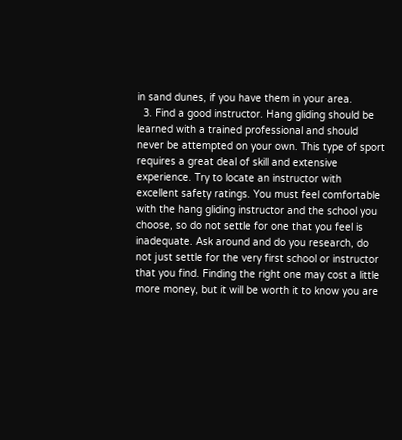in sand dunes, if you have them in your area.
  3. Find a good instructor. Hang gliding should be learned with a trained professional and should never be attempted on your own. This type of sport requires a great deal of skill and extensive experience. Try to locate an instructor with excellent safety ratings. You must feel comfortable with the hang gliding instructor and the school you choose, so do not settle for one that you feel is inadequate. Ask around and do you research, do not just settle for the very first school or instructor that you find. Finding the right one may cost a little more money, but it will be worth it to know you are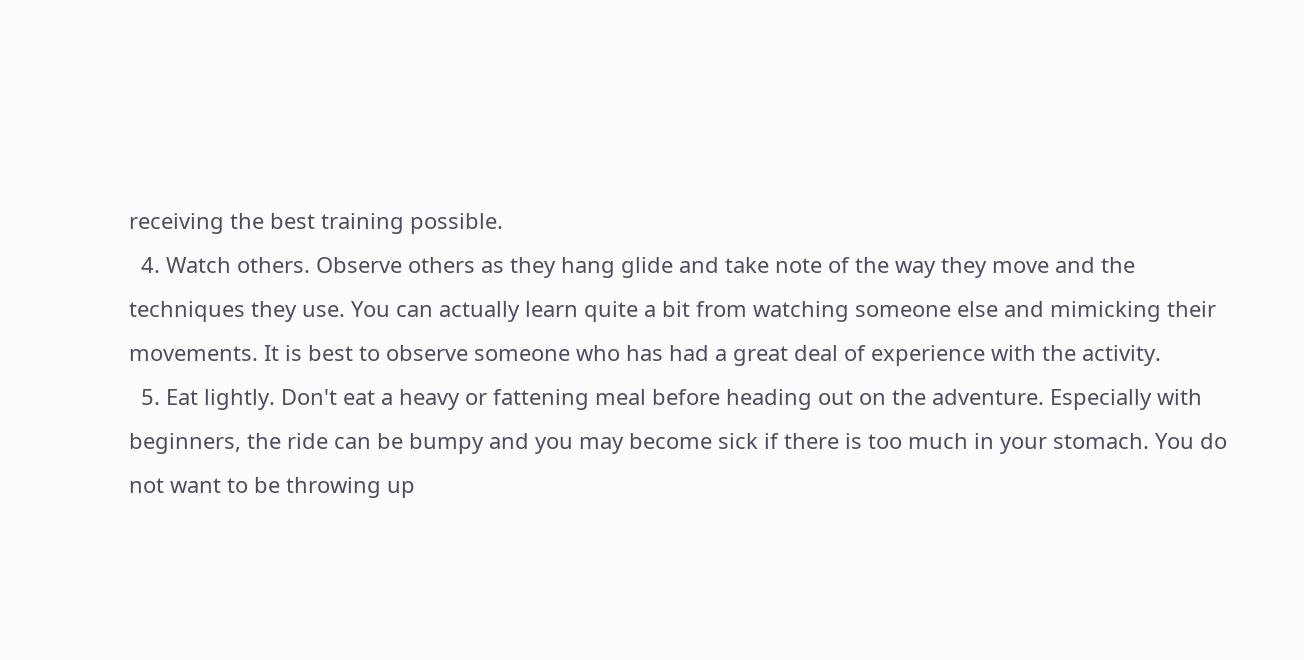receiving the best training possible.
  4. Watch others. Observe others as they hang glide and take note of the way they move and the techniques they use. You can actually learn quite a bit from watching someone else and mimicking their movements. It is best to observe someone who has had a great deal of experience with the activity.
  5. Eat lightly. Don't eat a heavy or fattening meal before heading out on the adventure. Especially with beginners, the ride can be bumpy and you may become sick if there is too much in your stomach. You do not want to be throwing up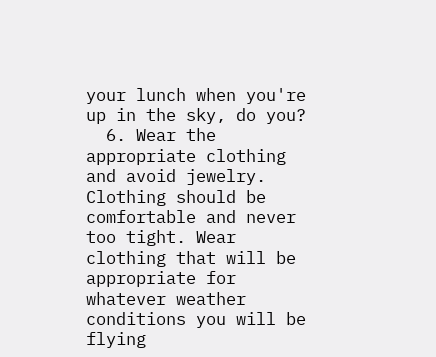your lunch when you're up in the sky, do you?
  6. Wear the appropriate clothing and avoid jewelry. Clothing should be comfortable and never too tight. Wear clothing that will be appropriate for whatever weather conditions you will be flying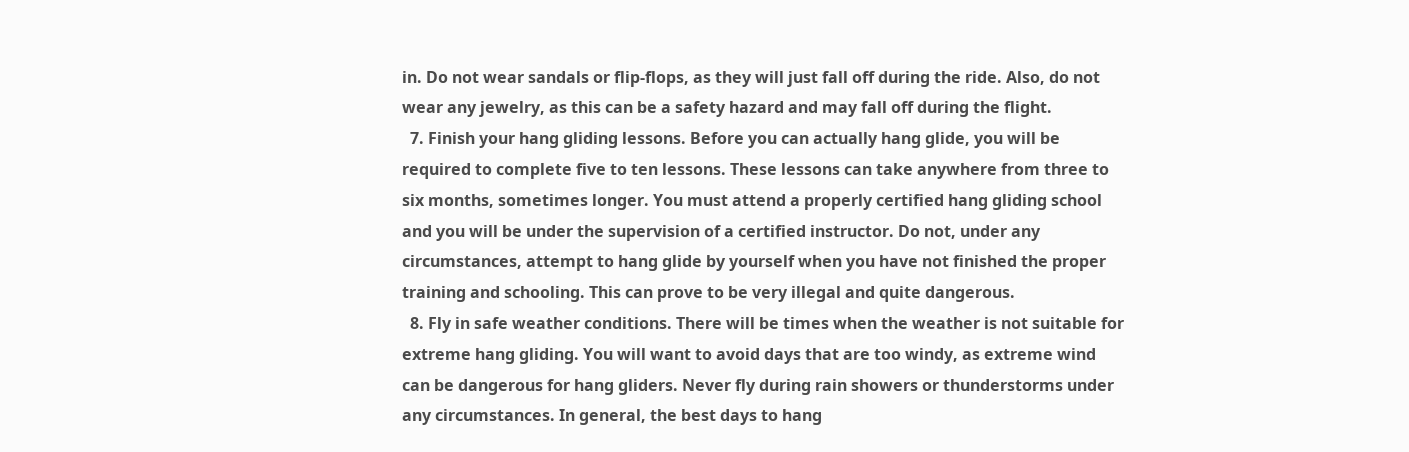in. Do not wear sandals or flip-flops, as they will just fall off during the ride. Also, do not wear any jewelry, as this can be a safety hazard and may fall off during the flight.
  7. Finish your hang gliding lessons. Before you can actually hang glide, you will be required to complete five to ten lessons. These lessons can take anywhere from three to six months, sometimes longer. You must attend a properly certified hang gliding school and you will be under the supervision of a certified instructor. Do not, under any circumstances, attempt to hang glide by yourself when you have not finished the proper training and schooling. This can prove to be very illegal and quite dangerous.
  8. Fly in safe weather conditions. There will be times when the weather is not suitable for extreme hang gliding. You will want to avoid days that are too windy, as extreme wind can be dangerous for hang gliders. Never fly during rain showers or thunderstorms under any circumstances. In general, the best days to hang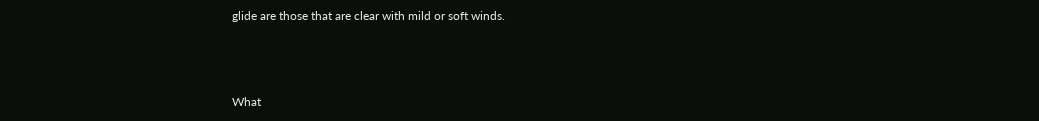glide are those that are clear with mild or soft winds.



What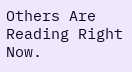Others Are Reading Right Now.